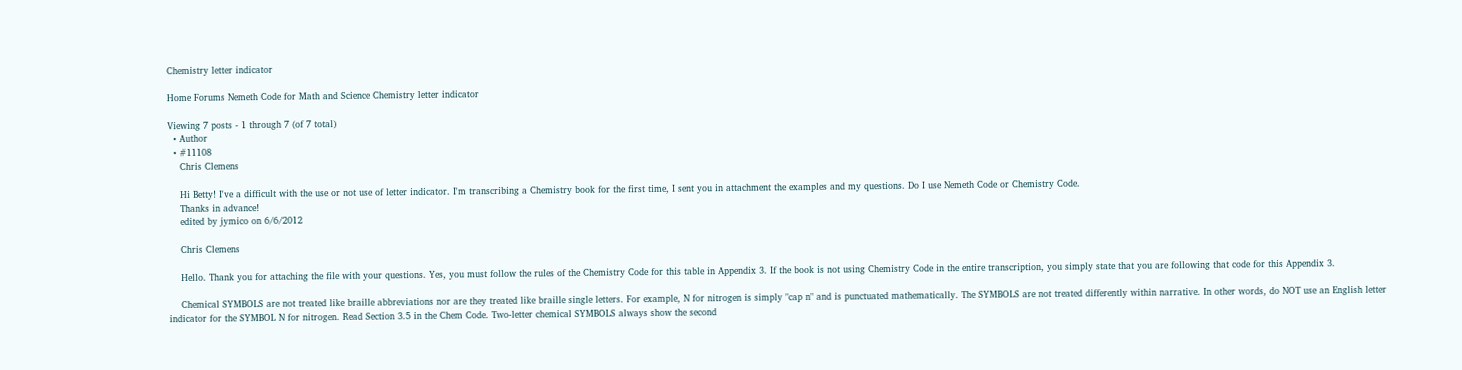Chemistry letter indicator

Home Forums Nemeth Code for Math and Science Chemistry letter indicator

Viewing 7 posts - 1 through 7 (of 7 total)
  • Author
  • #11108
    Chris Clemens

    Hi Betty! I've a difficult with the use or not use of letter indicator. I'm transcribing a Chemistry book for the first time, I sent you in attachment the examples and my questions. Do I use Nemeth Code or Chemistry Code.
    Thanks in advance!
    edited by jymico on 6/6/2012

    Chris Clemens

    Hello. Thank you for attaching the file with your questions. Yes, you must follow the rules of the Chemistry Code for this table in Appendix 3. If the book is not using Chemistry Code in the entire transcription, you simply state that you are following that code for this Appendix 3.

    Chemical SYMBOLS are not treated like braille abbreviations nor are they treated like braille single letters. For example, N for nitrogen is simply "cap n" and is punctuated mathematically. The SYMBOLS are not treated differently within narrative. In other words, do NOT use an English letter indicator for the SYMBOL N for nitrogen. Read Section 3.5 in the Chem Code. Two-letter chemical SYMBOLS always show the second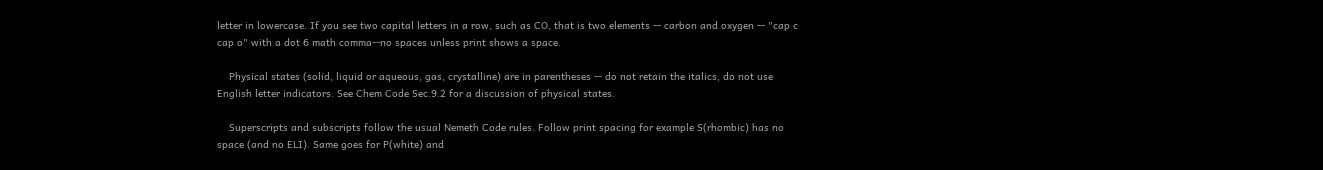letter in lowercase. If you see two capital letters in a row, such as CO, that is two elements -- carbon and oxygen -- "cap c cap o" with a dot 6 math comma--no spaces unless print shows a space.

    Physical states (solid, liquid or aqueous, gas, crystalline) are in parentheses -- do not retain the italics, do not use English letter indicators. See Chem Code Sec.9.2 for a discussion of physical states.

    Superscripts and subscripts follow the usual Nemeth Code rules. Follow print spacing for example S(rhombic) has no space (and no ELI). Same goes for P(white) and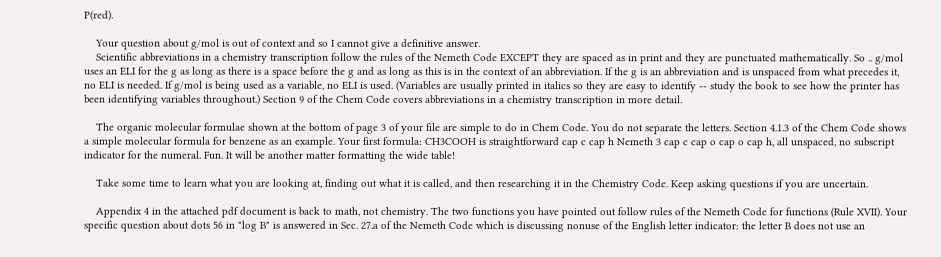P(red).

    Your question about g/mol is out of context and so I cannot give a definitive answer.
    Scientific abbreviations in a chemistry transcription follow the rules of the Nemeth Code EXCEPT they are spaced as in print and they are punctuated mathematically. So .. g/mol uses an ELI for the g as long as there is a space before the g and as long as this is in the context of an abbreviation. If the g is an abbreviation and is unspaced from what precedes it, no ELI is needed. If g/mol is being used as a variable, no ELI is used. (Variables are usually printed in italics so they are easy to identify -- study the book to see how the printer has been identifying variables throughout.) Section 9 of the Chem Code covers abbreviations in a chemistry transcription in more detail.

    The organic molecular formulae shown at the bottom of page 3 of your file are simple to do in Chem Code. You do not separate the letters. Section 4.1.3 of the Chem Code shows a simple molecular formula for benzene as an example. Your first formula: CH3COOH is straightforward cap c cap h Nemeth 3 cap c cap o cap o cap h, all unspaced, no subscript indicator for the numeral. Fun. It will be another matter formatting the wide table!

    Take some time to learn what you are looking at, finding out what it is called, and then researching it in the Chemistry Code. Keep asking questions if you are uncertain.

    Appendix 4 in the attached pdf document is back to math, not chemistry. The two functions you have pointed out follow rules of the Nemeth Code for functions (Rule XVII). Your specific question about dots 56 in "log B" is answered in Sec. 27.a of the Nemeth Code which is discussing nonuse of the English letter indicator: the letter B does not use an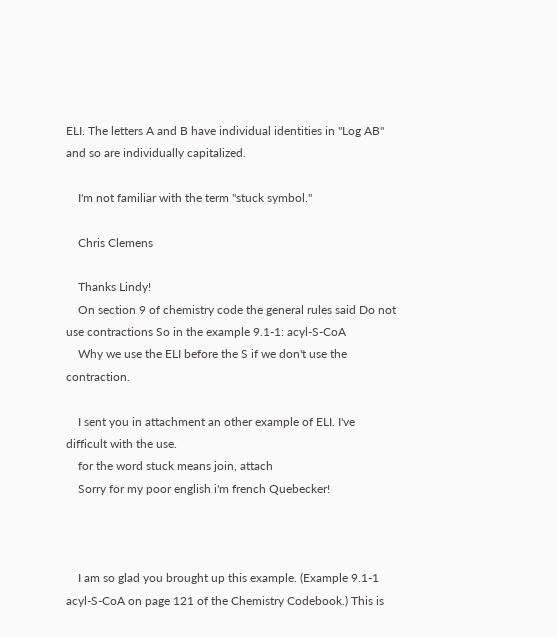ELI. The letters A and B have individual identities in "Log AB" and so are individually capitalized.

    I'm not familiar with the term "stuck symbol."

    Chris Clemens

    Thanks Lindy!
    On section 9 of chemistry code the general rules said Do not use contractions So in the example 9.1-1: acyl-S-CoA
    Why we use the ELI before the S if we don't use the contraction.

    I sent you in attachment an other example of ELI. I've difficult with the use.
    for the word stuck means join, attach
    Sorry for my poor english i'm french Quebecker!



    I am so glad you brought up this example. (Example 9.1-1 acyl-S-CoA on page 121 of the Chemistry Codebook.) This is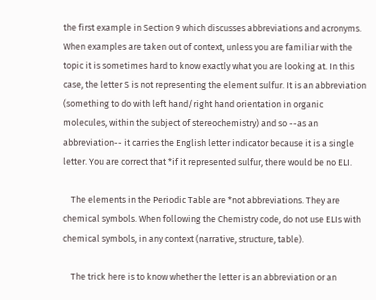the first example in Section 9 which discusses abbreviations and acronyms. When examples are taken out of context, unless you are familiar with the topic it is sometimes hard to know exactly what you are looking at. In this case, the letter S is not representing the element sulfur. It is an abbreviation (something to do with left hand/right hand orientation in organic molecules, within the subject of stereochemistry) and so --as an abbreviation-- it carries the English letter indicator because it is a single letter. You are correct that *if it represented sulfur, there would be no ELI.

    The elements in the Periodic Table are *not abbreviations. They are chemical symbols. When following the Chemistry code, do not use ELIs with chemical symbols, in any context (narrative, structure, table).

    The trick here is to know whether the letter is an abbreviation or an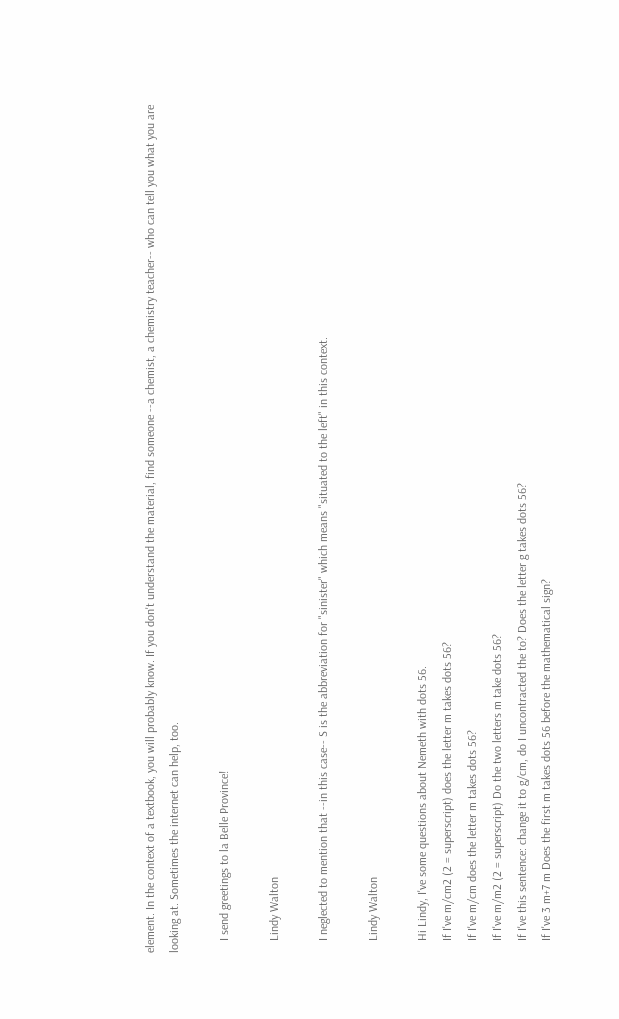element. In the context of a textbook, you will probably know. If you don't understand the material, find someone --a chemist, a chemistry teacher-- who can tell you what you are looking at. Sometimes the internet can help, too.

    I send greetings to la Belle Province!

    Lindy Walton

    I neglected to mention that --in this case-- S is the abbreviation for "sinister" which means "situated to the left" in this context.

    Lindy Walton

    Hi Lindy, I've some questions about Nemeth with dots 56.
    If I've m/cm2 (2 = superscript) does the letter m takes dots 56?
    If I've m/cm does the letter m takes dots 56?
    If I've m/m2 (2 = superscript) Do the two letters m take dots 56?
    If I've this sentence: change it to g/cm, do I uncontracted the to? Does the letter g takes dots 56?
    If I've 3 m+7 m Does the first m takes dots 56 before the mathematical sign?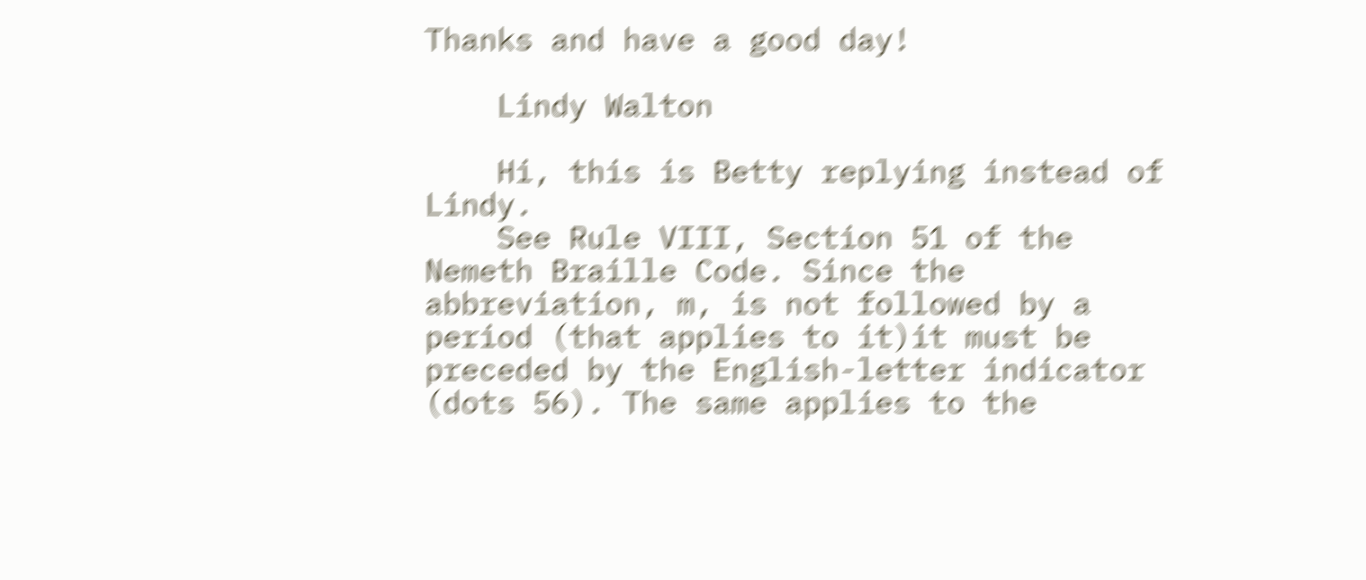Thanks and have a good day!

    Lindy Walton

    Hi, this is Betty replying instead of Lindy.
    See Rule VIII, Section 51 of the Nemeth Braille Code. Since the abbreviation, m, is not followed by a period (that applies to it)it must be preceded by the English-letter indicator (dots 56). The same applies to the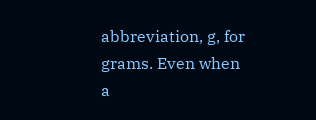abbreviation, g, for grams. Even when a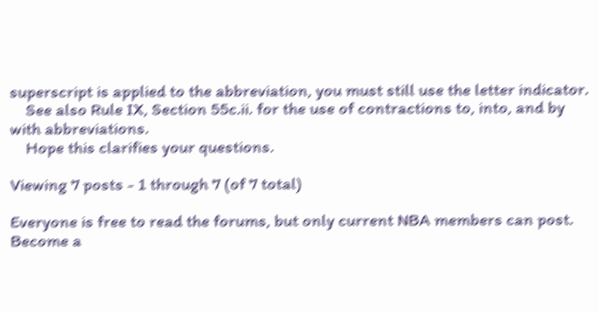superscript is applied to the abbreviation, you must still use the letter indicator.
    See also Rule IX, Section 55c.ii. for the use of contractions to, into, and by with abbreviations.
    Hope this clarifies your questions.

Viewing 7 posts - 1 through 7 (of 7 total)

Everyone is free to read the forums, but only current NBA members can post. Become a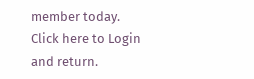member today. Click here to Login and return.